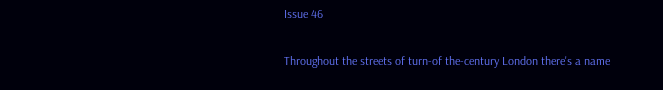Issue 46

Throughout the streets of turn-of the-century London there's a name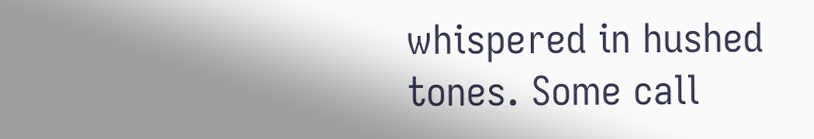whispered in hushed tones. Some call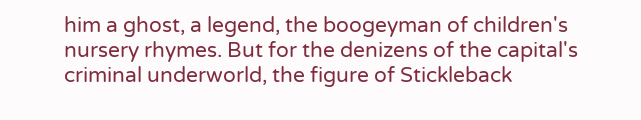him a ghost, a legend, the boogeyman of children's nursery rhymes. But for the denizens of the capital's criminal underworld, the figure of Stickleback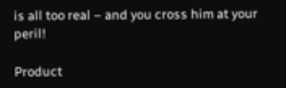is all too real – and you cross him at your peril!

Product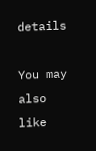details

You may also like